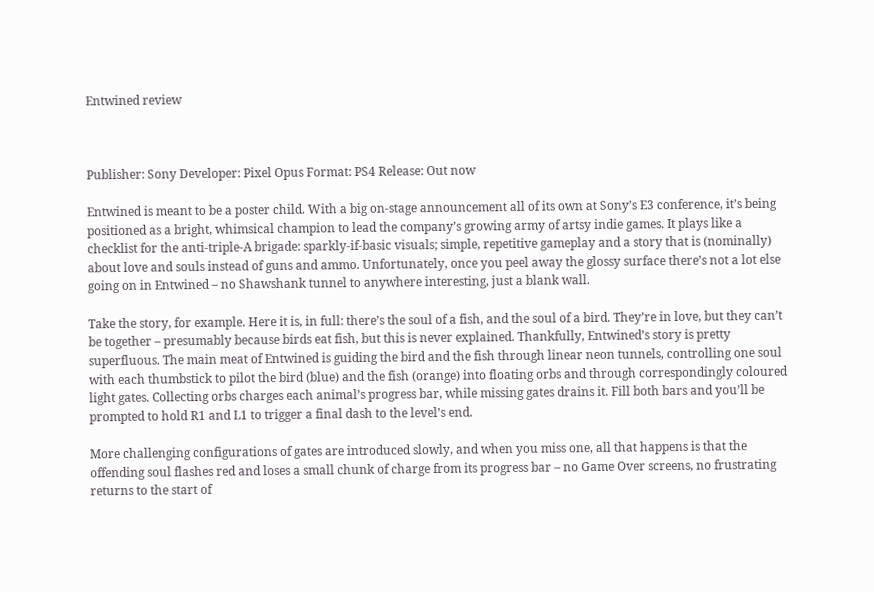Entwined review



Publisher: Sony Developer: Pixel Opus Format: PS4 Release: Out now

Entwined is meant to be a poster child. With a big on-stage announcement all of its own at Sony’s E3 conference, it’s being positioned as a bright, whimsical champion to lead the company’s growing army of artsy indie games. It plays like a checklist for the anti-triple-A brigade: sparkly-if-basic visuals; simple, repetitive gameplay and a story that is (nominally) about love and souls instead of guns and ammo. Unfortunately, once you peel away the glossy surface there’s not a lot else going on in Entwined – no Shawshank tunnel to anywhere interesting, just a blank wall.

Take the story, for example. Here it is, in full: there’s the soul of a fish, and the soul of a bird. They’re in love, but they can’t be together – presumably because birds eat fish, but this is never explained. Thankfully, Entwined’s story is pretty superfluous. The main meat of Entwined is guiding the bird and the fish through linear neon tunnels, controlling one soul with each thumbstick to pilot the bird (blue) and the fish (orange) into floating orbs and through correspondingly coloured light gates. Collecting orbs charges each animal’s progress bar, while missing gates drains it. Fill both bars and you’ll be prompted to hold R1 and L1 to trigger a final dash to the level’s end.

More challenging configurations of gates are introduced slowly, and when you miss one, all that happens is that the offending soul flashes red and loses a small chunk of charge from its progress bar – no Game Over screens, no frustrating returns to the start of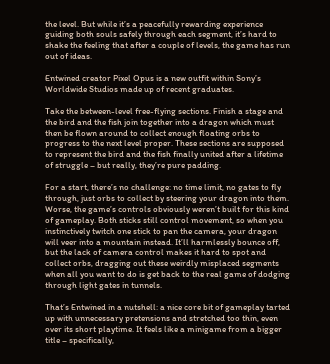the level. But while it’s a peacefully rewarding experience guiding both souls safely through each segment, it’s hard to shake the feeling that after a couple of levels, the game has run out of ideas.

Entwined creator Pixel Opus is a new outfit within Sony’s Worldwide Studios made up of recent graduates.

Take the between-level free-flying sections. Finish a stage and the bird and the fish join together into a dragon which must then be flown around to collect enough floating orbs to progress to the next level proper. These sections are supposed to represent the bird and the fish finally united after a lifetime of struggle – but really, they’re pure padding.

For a start, there’s no challenge: no time limit, no gates to fly through, just orbs to collect by steering your dragon into them. Worse, the game’s controls obviously weren’t built for this kind of gameplay. Both sticks still control movement, so when you instinctively twitch one stick to pan the camera, your dragon will veer into a mountain instead. It’ll harmlessly bounce off, but the lack of camera control makes it hard to spot and collect orbs, dragging out these weirdly misplaced segments when all you want to do is get back to the real game of dodging through light gates in tunnels.

That’s Entwined in a nutshell: a nice core bit of gameplay tarted up with unnecessary pretensions and stretched too thin, even over its short playtime. It feels like a minigame from a bigger title – specifically,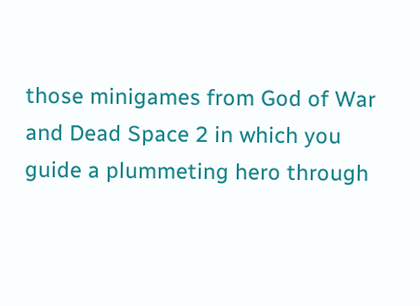those minigames from God of War and Dead Space 2 in which you guide a plummeting hero through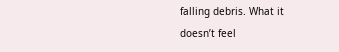falling debris. What it doesn’t feel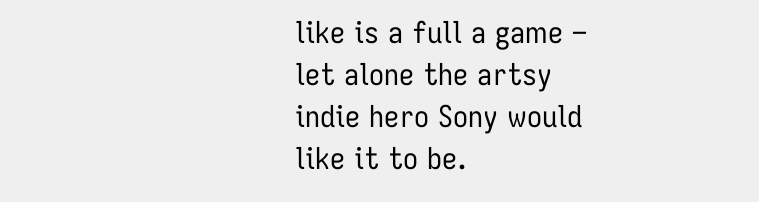like is a full a game – let alone the artsy indie hero Sony would like it to be.